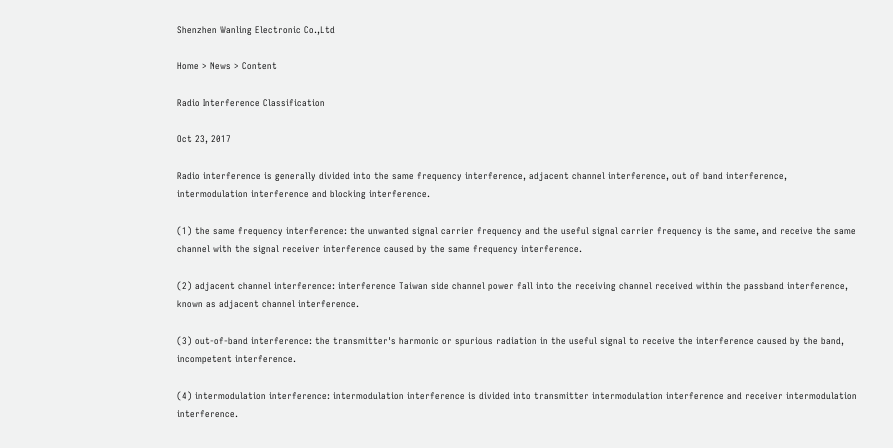Shenzhen Wanling Electronic Co.,Ltd

Home > News > Content

Radio Interference Classification

Oct 23, 2017

Radio interference is generally divided into the same frequency interference, adjacent channel interference, out of band interference, intermodulation interference and blocking interference.

(1) the same frequency interference: the unwanted signal carrier frequency and the useful signal carrier frequency is the same, and receive the same channel with the signal receiver interference caused by the same frequency interference.

(2) adjacent channel interference: interference Taiwan side channel power fall into the receiving channel received within the passband interference, known as adjacent channel interference.

(3) out-of-band interference: the transmitter's harmonic or spurious radiation in the useful signal to receive the interference caused by the band, incompetent interference.

(4) intermodulation interference: intermodulation interference is divided into transmitter intermodulation interference and receiver intermodulation interference.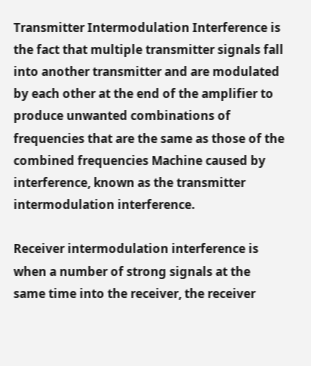Transmitter Intermodulation Interference is the fact that multiple transmitter signals fall into another transmitter and are modulated by each other at the end of the amplifier to produce unwanted combinations of frequencies that are the same as those of the combined frequencies Machine caused by interference, known as the transmitter intermodulation interference.

Receiver intermodulation interference is when a number of strong signals at the same time into the receiver, the receiver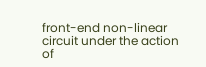front-end non-linear circuit under the action of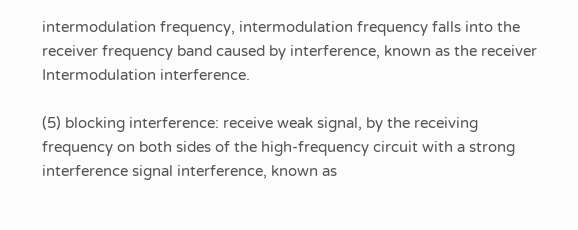intermodulation frequency, intermodulation frequency falls into the receiver frequency band caused by interference, known as the receiver Intermodulation interference.

(5) blocking interference: receive weak signal, by the receiving frequency on both sides of the high-frequency circuit with a strong interference signal interference, known as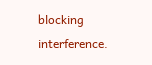blocking interference.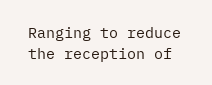Ranging to reduce the reception of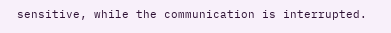sensitive, while the communication is interrupted.